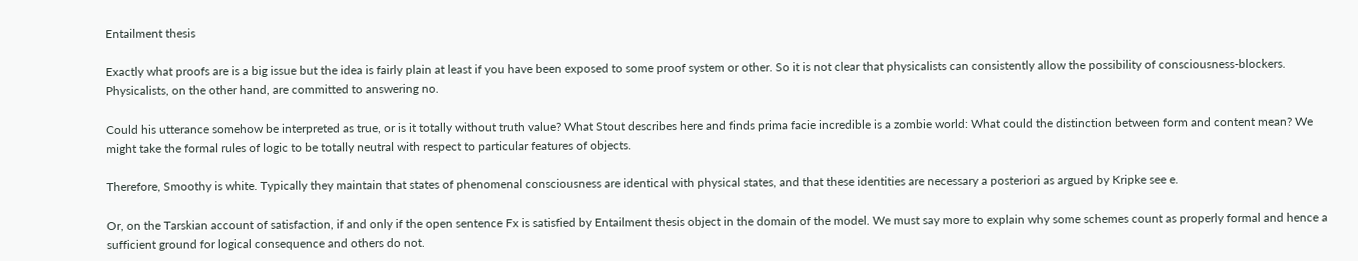Entailment thesis

Exactly what proofs are is a big issue but the idea is fairly plain at least if you have been exposed to some proof system or other. So it is not clear that physicalists can consistently allow the possibility of consciousness-blockers. Physicalists, on the other hand, are committed to answering no.

Could his utterance somehow be interpreted as true, or is it totally without truth value? What Stout describes here and finds prima facie incredible is a zombie world: What could the distinction between form and content mean? We might take the formal rules of logic to be totally neutral with respect to particular features of objects.

Therefore, Smoothy is white. Typically they maintain that states of phenomenal consciousness are identical with physical states, and that these identities are necessary a posteriori as argued by Kripke see e.

Or, on the Tarskian account of satisfaction, if and only if the open sentence Fx is satisfied by Entailment thesis object in the domain of the model. We must say more to explain why some schemes count as properly formal and hence a sufficient ground for logical consequence and others do not.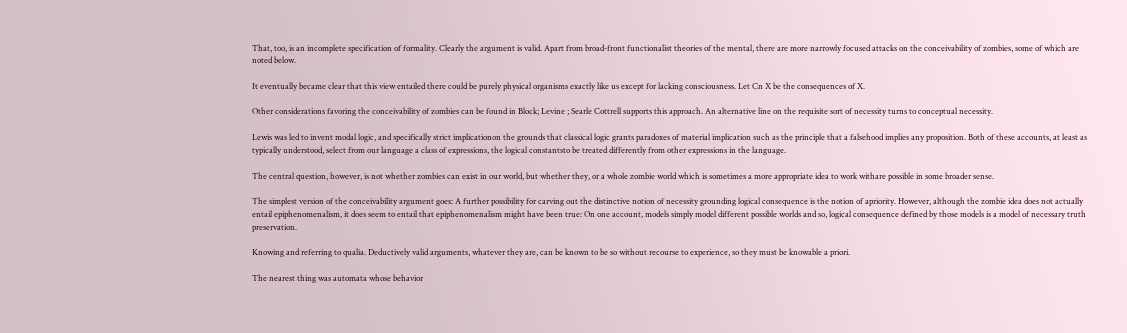That, too, is an incomplete specification of formality. Clearly the argument is valid. Apart from broad-front functionalist theories of the mental, there are more narrowly focused attacks on the conceivability of zombies, some of which are noted below.

It eventually became clear that this view entailed there could be purely physical organisms exactly like us except for lacking consciousness. Let Cn X be the consequences of X.

Other considerations favoring the conceivability of zombies can be found in Block; Levine ; Searle Cottrell supports this approach. An alternative line on the requisite sort of necessity turns to conceptual necessity.

Lewis was led to invent modal logic, and specifically strict implicationon the grounds that classical logic grants paradoxes of material implication such as the principle that a falsehood implies any proposition. Both of these accounts, at least as typically understood, select from our language a class of expressions, the logical constantsto be treated differently from other expressions in the language.

The central question, however, is not whether zombies can exist in our world, but whether they, or a whole zombie world which is sometimes a more appropriate idea to work withare possible in some broader sense.

The simplest version of the conceivability argument goes: A further possibility for carving out the distinctive notion of necessity grounding logical consequence is the notion of apriority. However, although the zombie idea does not actually entail epiphenomenalism, it does seem to entail that epiphenomenalism might have been true: On one account, models simply model different possible worlds and so, logical consequence defined by those models is a model of necessary truth preservation.

Knowing and referring to qualia. Deductively valid arguments, whatever they are, can be known to be so without recourse to experience, so they must be knowable a priori.

The nearest thing was automata whose behavior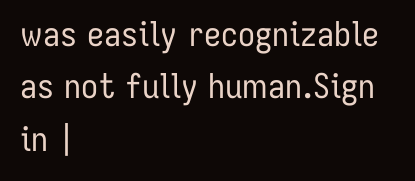was easily recognizable as not fully human.Sign in |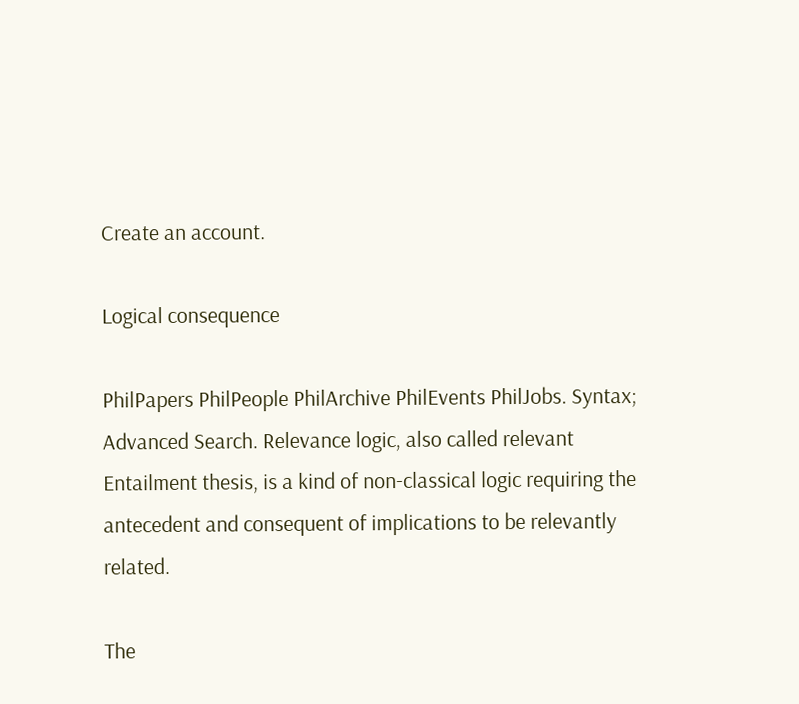Create an account.

Logical consequence

PhilPapers PhilPeople PhilArchive PhilEvents PhilJobs. Syntax; Advanced Search. Relevance logic, also called relevant Entailment thesis, is a kind of non-classical logic requiring the antecedent and consequent of implications to be relevantly related.

The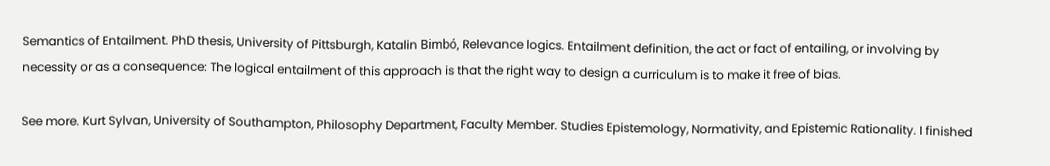Semantics of Entailment. PhD thesis, University of Pittsburgh, Katalin Bimbó, Relevance logics. Entailment definition, the act or fact of entailing, or involving by necessity or as a consequence: The logical entailment of this approach is that the right way to design a curriculum is to make it free of bias.

See more. Kurt Sylvan, University of Southampton, Philosophy Department, Faculty Member. Studies Epistemology, Normativity, and Epistemic Rationality. I finished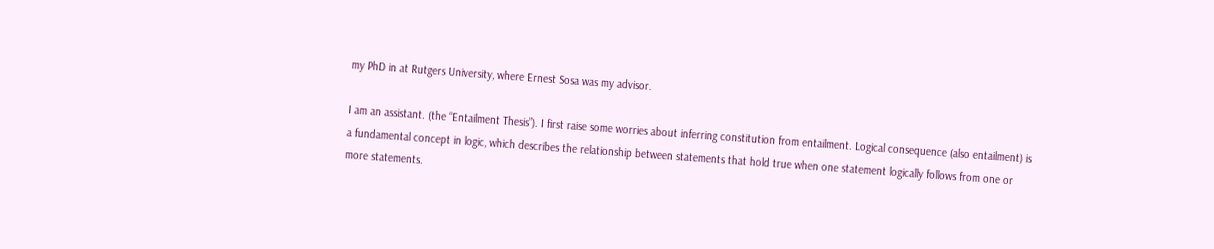my PhD in at Rutgers University, where Ernest Sosa was my advisor.

I am an assistant. (the “Entailment Thesis”). I first raise some worries about inferring constitution from entailment. Logical consequence (also entailment) is a fundamental concept in logic, which describes the relationship between statements that hold true when one statement logically follows from one or more statements.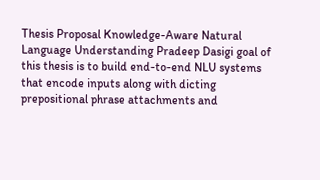Thesis Proposal Knowledge-Aware Natural Language Understanding Pradeep Dasigi goal of this thesis is to build end-to-end NLU systems that encode inputs along with dicting prepositional phrase attachments and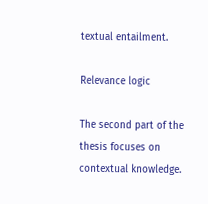textual entailment.

Relevance logic

The second part of the thesis focuses on contextual knowledge.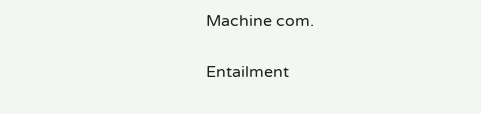Machine com.

Entailment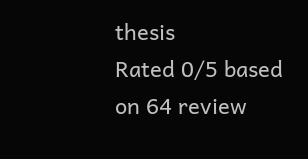thesis
Rated 0/5 based on 64 review